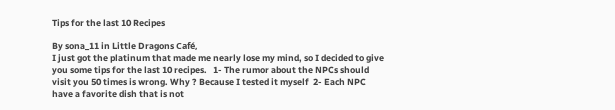Tips for the last 10 Recipes

By sona_11 in Little Dragons Café,
I just got the platinum that made me nearly lose my mind, so I decided to give you some tips for the last 10 recipes.   1- The rumor about the NPCs should visit you 50 times is wrong. Why ? Because I tested it myself  2- Each NPC have a favorite dish that is not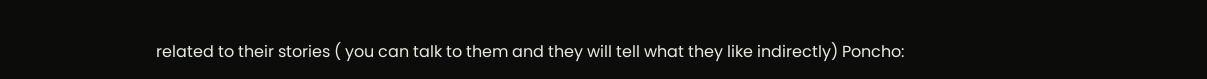related to their stories ( you can talk to them and they will tell what they like indirectly) Poncho: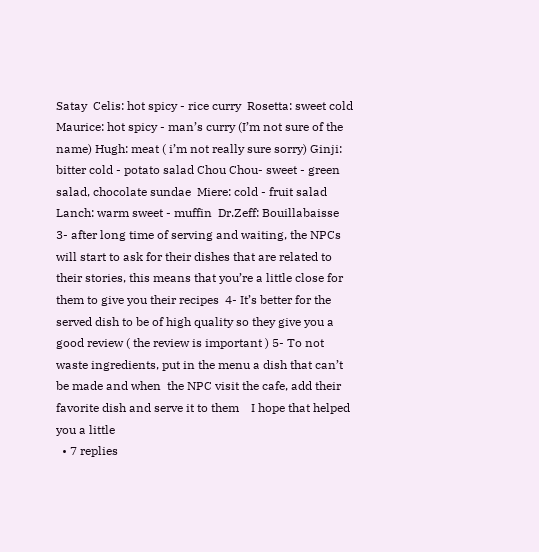Satay  Celis: hot spicy - rice curry  Rosetta: sweet cold  Maurice: hot spicy - man’s curry (I’m not sure of the name) Hugh: meat ( i’m not really sure sorry) Ginji: bitter cold - potato salad Chou Chou- sweet - green salad, chocolate sundae  Miere: cold - fruit salad Lanch: warm sweet - muffin  Dr.Zeff: Bouillabaisse 3- after long time of serving and waiting, the NPCs will start to ask for their dishes that are related to their stories, this means that you’re a little close for them to give you their recipes  4- It’s better for the served dish to be of high quality so they give you a good review ( the review is important ) 5- To not waste ingredients, put in the menu a dish that can’t be made and when  the NPC visit the cafe, add their favorite dish and serve it to them    I hope that helped you a little
  • 7 replies